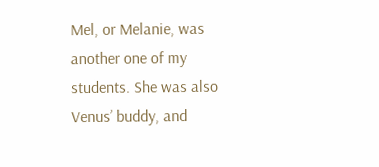Mel, or Melanie, was another one of my students. She was also Venus’ buddy, and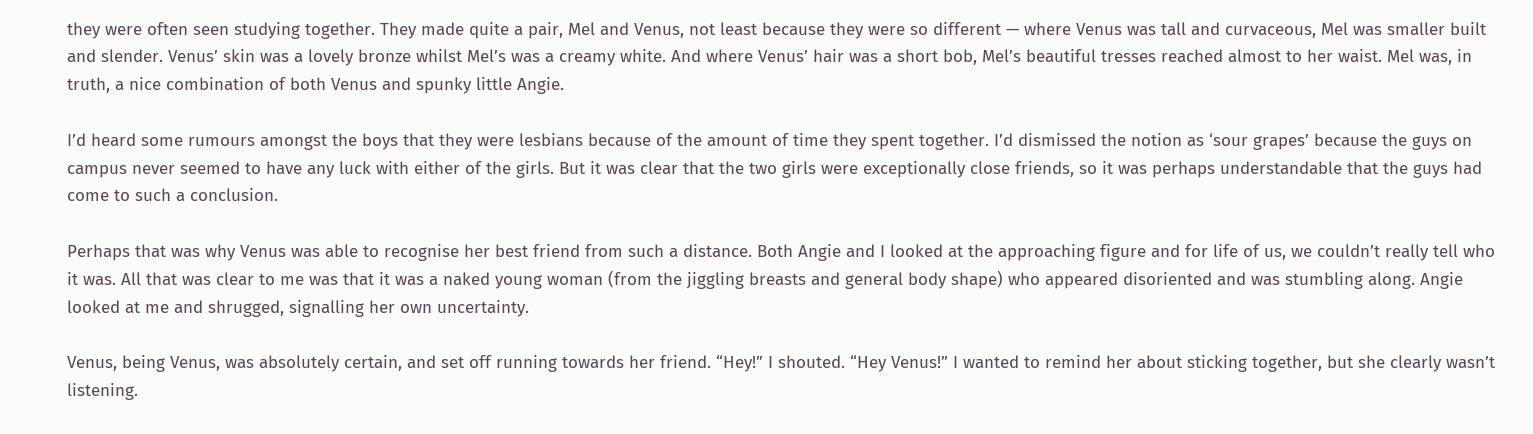they were often seen studying together. They made quite a pair, Mel and Venus, not least because they were so different — where Venus was tall and curvaceous, Mel was smaller built and slender. Venus’ skin was a lovely bronze whilst Mel’s was a creamy white. And where Venus’ hair was a short bob, Mel’s beautiful tresses reached almost to her waist. Mel was, in truth, a nice combination of both Venus and spunky little Angie.

I’d heard some rumours amongst the boys that they were lesbians because of the amount of time they spent together. I’d dismissed the notion as ‘sour grapes’ because the guys on campus never seemed to have any luck with either of the girls. But it was clear that the two girls were exceptionally close friends, so it was perhaps understandable that the guys had come to such a conclusion.

Perhaps that was why Venus was able to recognise her best friend from such a distance. Both Angie and I looked at the approaching figure and for life of us, we couldn’t really tell who it was. All that was clear to me was that it was a naked young woman (from the jiggling breasts and general body shape) who appeared disoriented and was stumbling along. Angie looked at me and shrugged, signalling her own uncertainty.

Venus, being Venus, was absolutely certain, and set off running towards her friend. “Hey!” I shouted. “Hey Venus!” I wanted to remind her about sticking together, but she clearly wasn’t listening.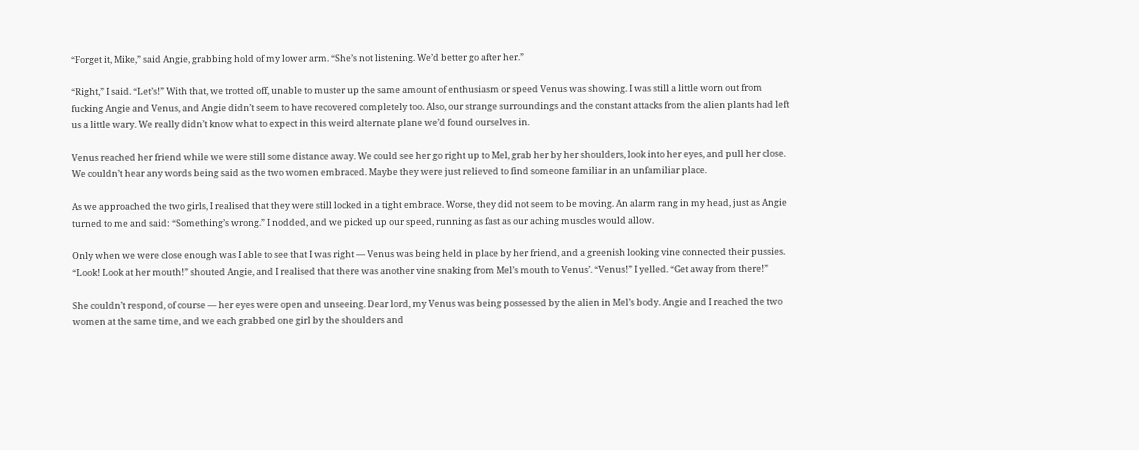“Forget it, Mike,” said Angie, grabbing hold of my lower arm. “She’s not listening. We’d better go after her.”

“Right,” I said. “Let’s!” With that, we trotted off, unable to muster up the same amount of enthusiasm or speed Venus was showing. I was still a little worn out from fucking Angie and Venus, and Angie didn’t seem to have recovered completely too. Also, our strange surroundings and the constant attacks from the alien plants had left us a little wary. We really didn’t know what to expect in this weird alternate plane we’d found ourselves in.

Venus reached her friend while we were still some distance away. We could see her go right up to Mel, grab her by her shoulders, look into her eyes, and pull her close. We couldn’t hear any words being said as the two women embraced. Maybe they were just relieved to find someone familiar in an unfamiliar place.

As we approached the two girls, I realised that they were still locked in a tight embrace. Worse, they did not seem to be moving. An alarm rang in my head, just as Angie turned to me and said: “Something’s wrong.” I nodded, and we picked up our speed, running as fast as our aching muscles would allow.

Only when we were close enough was I able to see that I was right — Venus was being held in place by her friend, and a greenish looking vine connected their pussies. “Look! Look at her mouth!” shouted Angie, and I realised that there was another vine snaking from Mel’s mouth to Venus’. “Venus!” I yelled. “Get away from there!”

She couldn’t respond, of course — her eyes were open and unseeing. Dear lord, my Venus was being possessed by the alien in Mel’s body. Angie and I reached the two women at the same time, and we each grabbed one girl by the shoulders and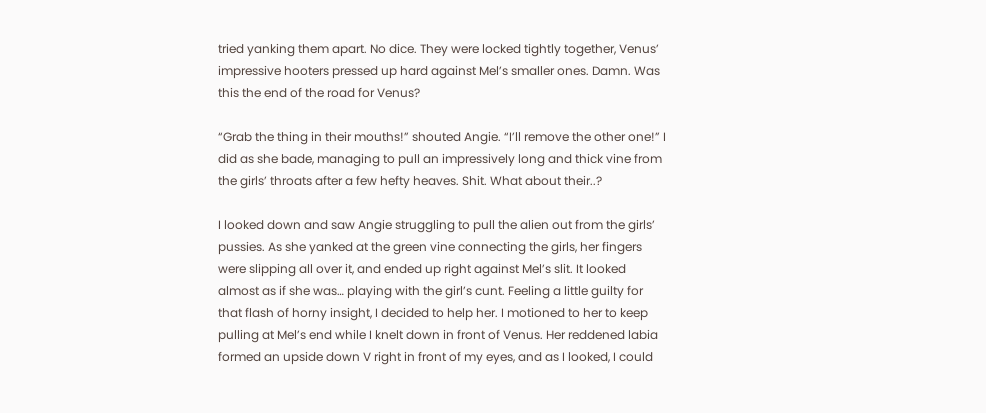tried yanking them apart. No dice. They were locked tightly together, Venus’ impressive hooters pressed up hard against Mel’s smaller ones. Damn. Was this the end of the road for Venus?

“Grab the thing in their mouths!” shouted Angie. “I’ll remove the other one!” I did as she bade, managing to pull an impressively long and thick vine from the girls’ throats after a few hefty heaves. Shit. What about their..?

I looked down and saw Angie struggling to pull the alien out from the girls’ pussies. As she yanked at the green vine connecting the girls, her fingers were slipping all over it, and ended up right against Mel’s slit. It looked almost as if she was… playing with the girl’s cunt. Feeling a little guilty for that flash of horny insight, I decided to help her. I motioned to her to keep pulling at Mel’s end while I knelt down in front of Venus. Her reddened labia formed an upside down V right in front of my eyes, and as I looked, I could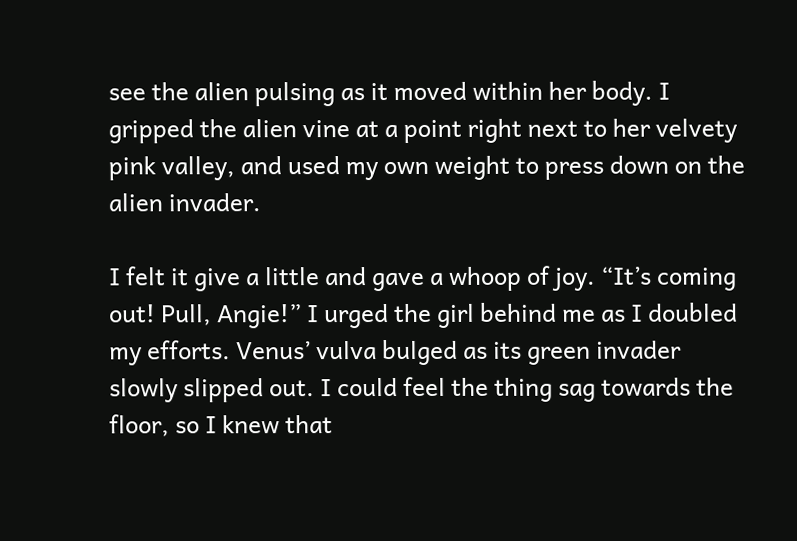see the alien pulsing as it moved within her body. I gripped the alien vine at a point right next to her velvety pink valley, and used my own weight to press down on the alien invader.

I felt it give a little and gave a whoop of joy. “It’s coming out! Pull, Angie!” I urged the girl behind me as I doubled my efforts. Venus’ vulva bulged as its green invader slowly slipped out. I could feel the thing sag towards the floor, so I knew that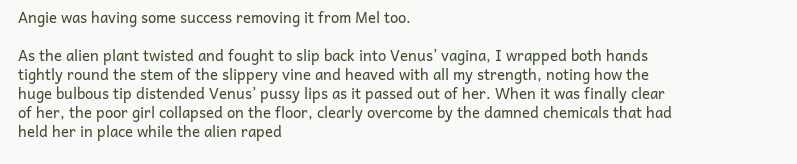Angie was having some success removing it from Mel too.

As the alien plant twisted and fought to slip back into Venus’ vagina, I wrapped both hands tightly round the stem of the slippery vine and heaved with all my strength, noting how the huge bulbous tip distended Venus’ pussy lips as it passed out of her. When it was finally clear of her, the poor girl collapsed on the floor, clearly overcome by the damned chemicals that had held her in place while the alien raped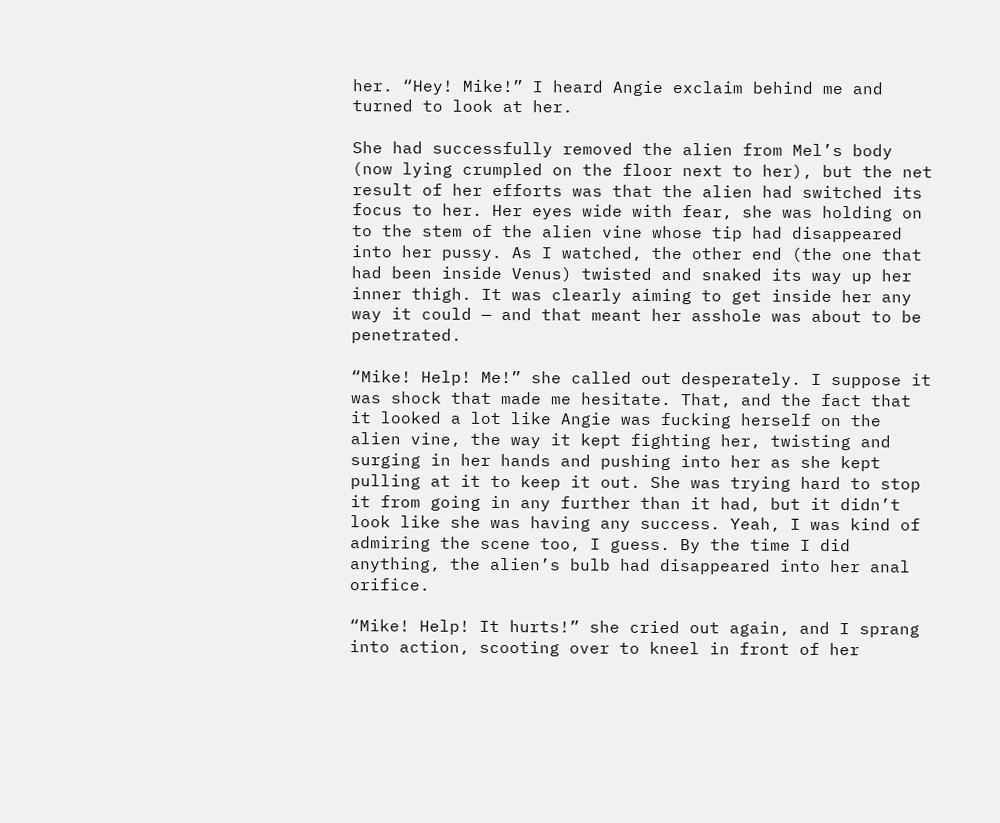her. “Hey! Mike!” I heard Angie exclaim behind me and turned to look at her.

She had successfully removed the alien from Mel’s body (now lying crumpled on the floor next to her), but the net result of her efforts was that the alien had switched its focus to her. Her eyes wide with fear, she was holding on to the stem of the alien vine whose tip had disappeared into her pussy. As I watched, the other end (the one that had been inside Venus) twisted and snaked its way up her inner thigh. It was clearly aiming to get inside her any way it could — and that meant her asshole was about to be penetrated.

“Mike! Help! Me!” she called out desperately. I suppose it was shock that made me hesitate. That, and the fact that it looked a lot like Angie was fucking herself on the alien vine, the way it kept fighting her, twisting and surging in her hands and pushing into her as she kept pulling at it to keep it out. She was trying hard to stop it from going in any further than it had, but it didn’t look like she was having any success. Yeah, I was kind of admiring the scene too, I guess. By the time I did anything, the alien’s bulb had disappeared into her anal orifice.

“Mike! Help! It hurts!” she cried out again, and I sprang into action, scooting over to kneel in front of her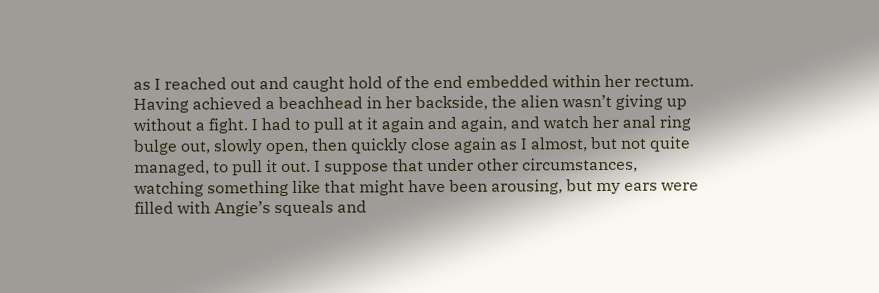as I reached out and caught hold of the end embedded within her rectum. Having achieved a beachhead in her backside, the alien wasn’t giving up without a fight. I had to pull at it again and again, and watch her anal ring bulge out, slowly open, then quickly close again as I almost, but not quite managed, to pull it out. I suppose that under other circumstances, watching something like that might have been arousing, but my ears were filled with Angie’s squeals and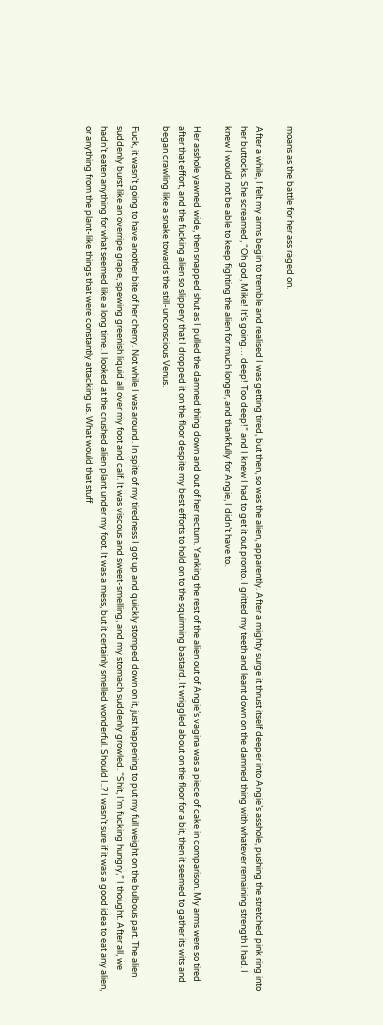moans as the battle for her ass raged on.

After a while, I felt my arms begin to tremble and realised I was getting tired, but then, so was the alien, apparently. After a mighty surge it thrust itself deeper into Angie’s asshole, pushing the stretched pink ring into her buttocks. She screamed, “Oh god, Mike! It’s going… deep! Too deep!” and I knew I had to get it out pronto. I gritted my teeth and leant down on the damned thing with whatever remaining strength I had. I knew I would not be able to keep fighting the alien for much longer, and thankfully for Angie, I didn’t have to.

Her asshole yawned wide, then snapped shut as I pulled the damned thing down and out of her rectum. Yanking the rest of the alien out of Angie’s vagina was a piece of cake in comparison. My arms were so tired after that effort, and the fucking alien so slippery that I dropped it on the floor despite my best efforts to hold on to the squirming bastard. It wriggled about on the floor for a bit, then it seemed to gather its wits and began crawling like a snake towards the still-unconscious Venus.

Fuck, it wasn’t going to have another bite of her cherry. Not while I was around. In spite of my tiredness I got up and quickly stomped down on it, just happening to put my full weight on the bulbous part. The alien suddenly burst like an overripe grape, spewing greenish liquid all over my foot and calf. It was viscous and sweet-smelling, and my stomach suddenly growled. “Shit, I’m fucking hungry,” I thought. After all, we hadn’t eaten anything for what seemed like a long time. I looked at the crushed alien plant under my foot. It was a mess, but it certainly smelled wonderful. Should I..? I wasn’t sure if it was a good idea to eat any alien, or anything from the plant-like things that were constantly attacking us. What would that stuff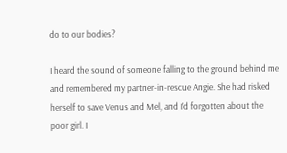do to our bodies?

I heard the sound of someone falling to the ground behind me and remembered my partner-in-rescue Angie. She had risked herself to save Venus and Mel, and I’d forgotten about the poor girl. I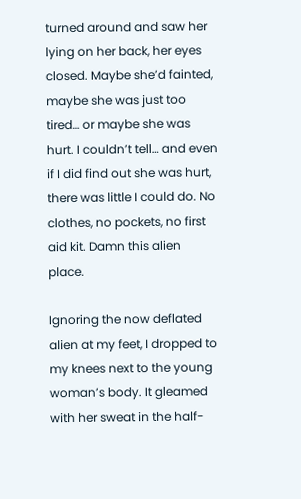turned around and saw her lying on her back, her eyes closed. Maybe she’d fainted, maybe she was just too tired… or maybe she was hurt. I couldn’t tell… and even if I did find out she was hurt, there was little I could do. No clothes, no pockets, no first aid kit. Damn this alien place.

Ignoring the now deflated alien at my feet, I dropped to my knees next to the young woman’s body. It gleamed with her sweat in the half-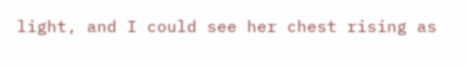light, and I could see her chest rising as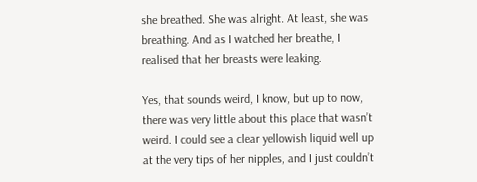she breathed. She was alright. At least, she was breathing. And as I watched her breathe, I realised that her breasts were leaking.

Yes, that sounds weird, I know, but up to now, there was very little about this place that wasn’t weird. I could see a clear yellowish liquid well up at the very tips of her nipples, and I just couldn’t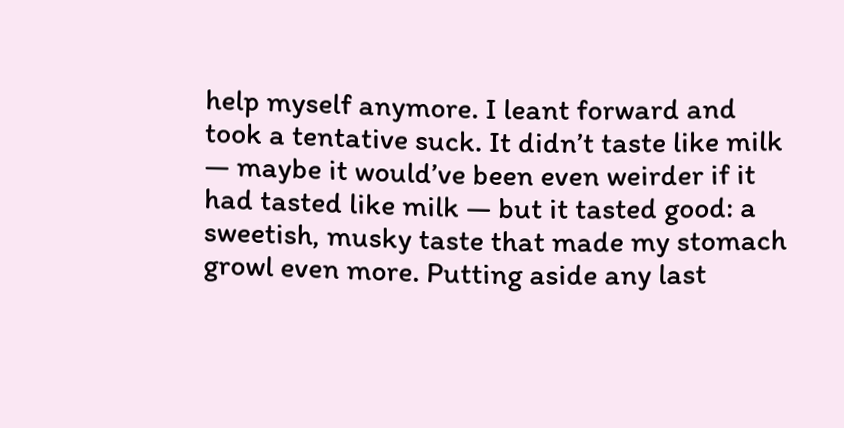help myself anymore. I leant forward and took a tentative suck. It didn’t taste like milk — maybe it would’ve been even weirder if it had tasted like milk — but it tasted good: a sweetish, musky taste that made my stomach growl even more. Putting aside any last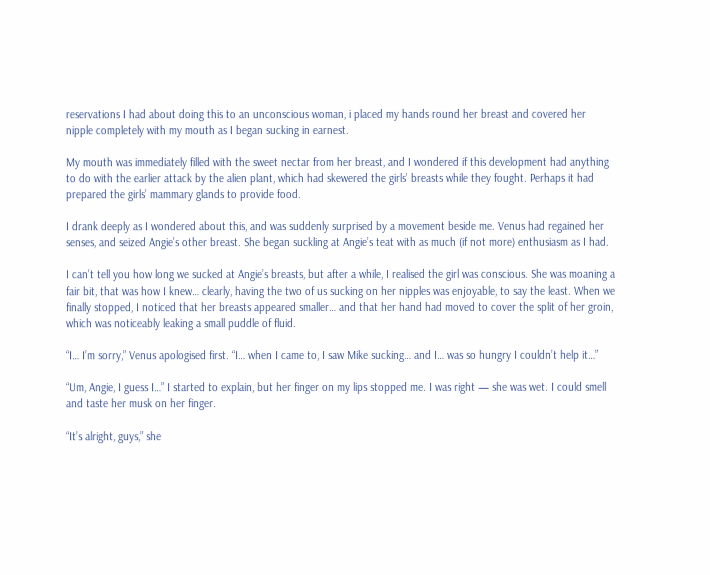reservations I had about doing this to an unconscious woman, i placed my hands round her breast and covered her nipple completely with my mouth as I began sucking in earnest.

My mouth was immediately filled with the sweet nectar from her breast, and I wondered if this development had anything to do with the earlier attack by the alien plant, which had skewered the girls’ breasts while they fought. Perhaps it had prepared the girls’ mammary glands to provide food.

I drank deeply as I wondered about this, and was suddenly surprised by a movement beside me. Venus had regained her senses, and seized Angie’s other breast. She began suckling at Angie’s teat with as much (if not more) enthusiasm as I had.

I can’t tell you how long we sucked at Angie’s breasts, but after a while, I realised the girl was conscious. She was moaning a fair bit, that was how I knew… clearly, having the two of us sucking on her nipples was enjoyable, to say the least. When we finally stopped, I noticed that her breasts appeared smaller… and that her hand had moved to cover the split of her groin, which was noticeably leaking a small puddle of fluid.

“I… I’m sorry,” Venus apologised first. “I… when I came to, I saw Mike sucking… and I… was so hungry I couldn’t help it…”

“Um, Angie, I guess I…” I started to explain, but her finger on my lips stopped me. I was right — she was wet. I could smell and taste her musk on her finger.

“It’s alright, guys,” she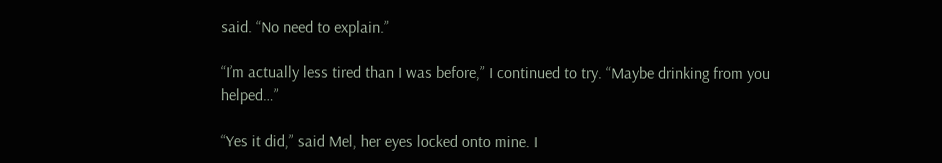said. “No need to explain.”

“I’m actually less tired than I was before,” I continued to try. “Maybe drinking from you helped…”

“Yes it did,” said Mel, her eyes locked onto mine. I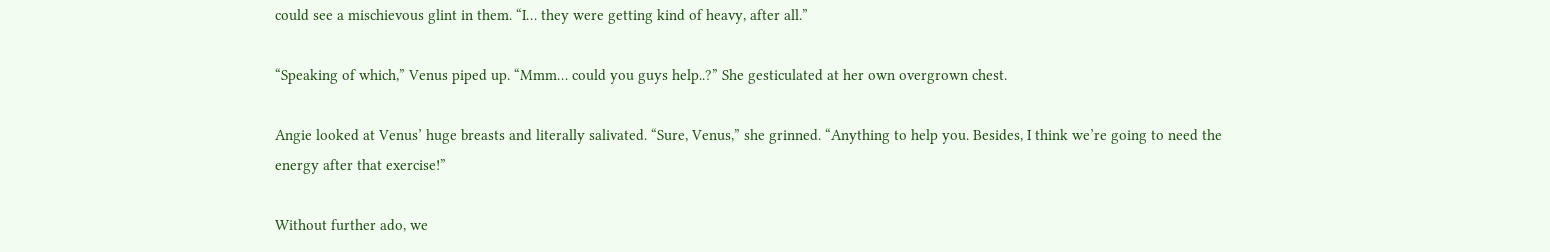could see a mischievous glint in them. “I… they were getting kind of heavy, after all.”

“Speaking of which,” Venus piped up. “Mmm… could you guys help..?” She gesticulated at her own overgrown chest.

Angie looked at Venus’ huge breasts and literally salivated. “Sure, Venus,” she grinned. “Anything to help you. Besides, I think we’re going to need the energy after that exercise!”

Without further ado, we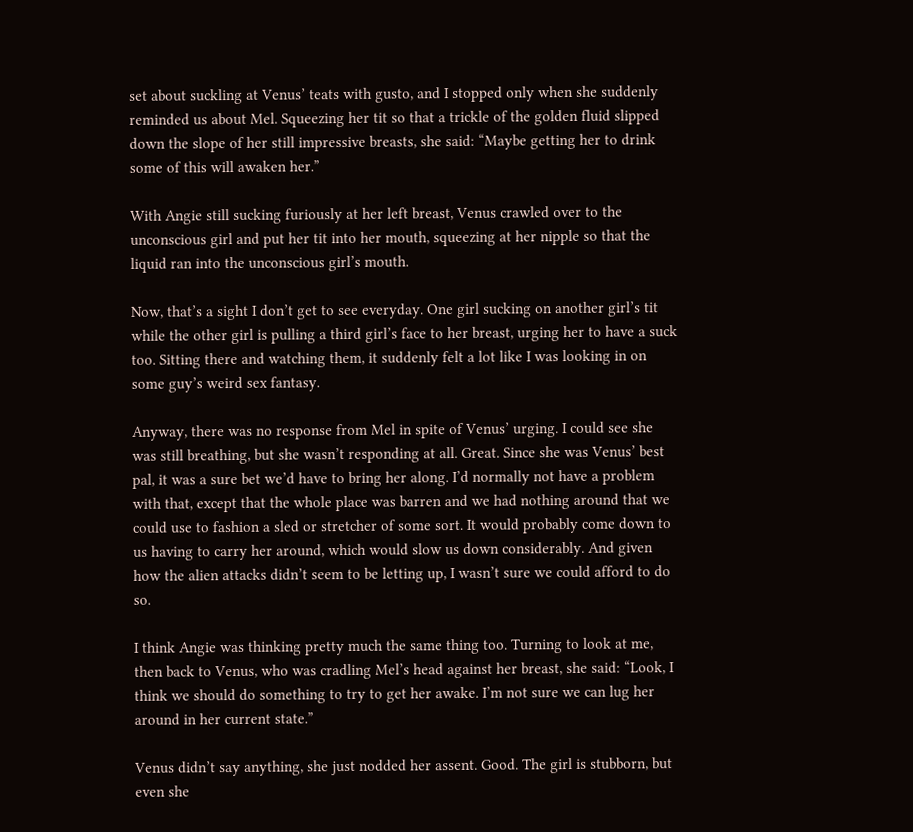set about suckling at Venus’ teats with gusto, and I stopped only when she suddenly reminded us about Mel. Squeezing her tit so that a trickle of the golden fluid slipped down the slope of her still impressive breasts, she said: “Maybe getting her to drink some of this will awaken her.”

With Angie still sucking furiously at her left breast, Venus crawled over to the unconscious girl and put her tit into her mouth, squeezing at her nipple so that the liquid ran into the unconscious girl’s mouth.

Now, that’s a sight I don’t get to see everyday. One girl sucking on another girl’s tit while the other girl is pulling a third girl’s face to her breast, urging her to have a suck too. Sitting there and watching them, it suddenly felt a lot like I was looking in on some guy’s weird sex fantasy.

Anyway, there was no response from Mel in spite of Venus’ urging. I could see she was still breathing, but she wasn’t responding at all. Great. Since she was Venus’ best pal, it was a sure bet we’d have to bring her along. I’d normally not have a problem with that, except that the whole place was barren and we had nothing around that we could use to fashion a sled or stretcher of some sort. It would probably come down to us having to carry her around, which would slow us down considerably. And given how the alien attacks didn’t seem to be letting up, I wasn’t sure we could afford to do so.

I think Angie was thinking pretty much the same thing too. Turning to look at me, then back to Venus, who was cradling Mel’s head against her breast, she said: “Look, I think we should do something to try to get her awake. I’m not sure we can lug her around in her current state.”

Venus didn’t say anything, she just nodded her assent. Good. The girl is stubborn, but even she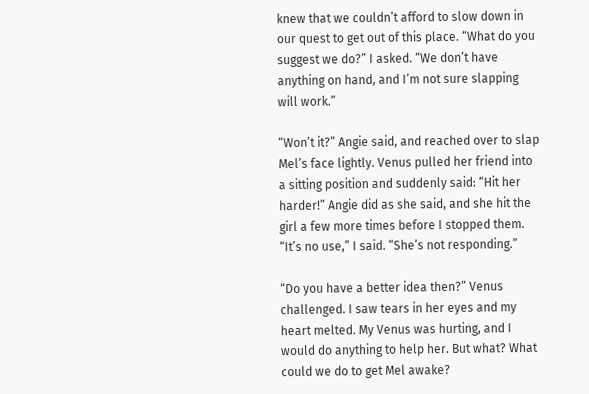knew that we couldn’t afford to slow down in our quest to get out of this place. “What do you suggest we do?” I asked. “We don’t have anything on hand, and I’m not sure slapping will work.”

“Won’t it?” Angie said, and reached over to slap Mel’s face lightly. Venus pulled her friend into a sitting position and suddenly said: “Hit her harder!” Angie did as she said, and she hit the girl a few more times before I stopped them. “It’s no use,” I said. “She’s not responding.”

“Do you have a better idea then?” Venus challenged. I saw tears in her eyes and my heart melted. My Venus was hurting, and I would do anything to help her. But what? What could we do to get Mel awake?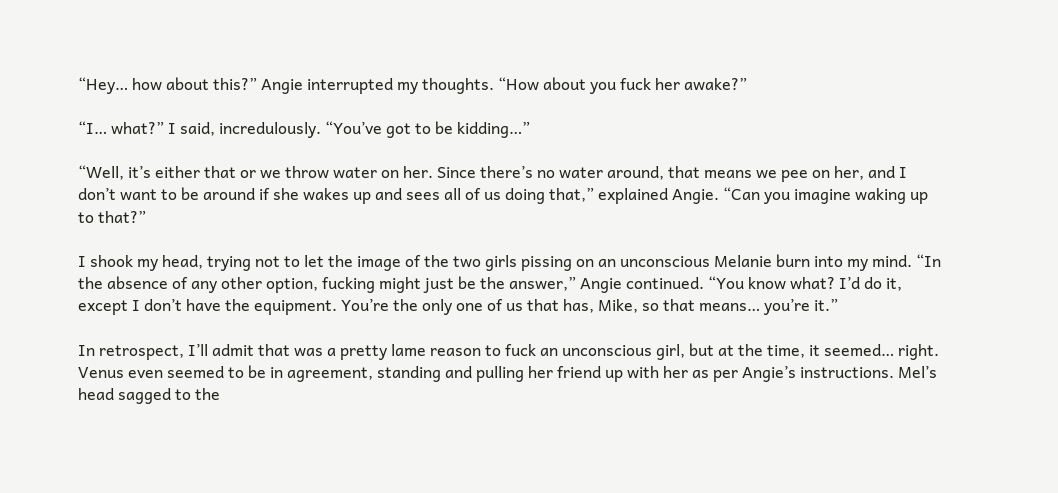“Hey… how about this?” Angie interrupted my thoughts. “How about you fuck her awake?”

“I… what?” I said, incredulously. “You’ve got to be kidding…”

“Well, it’s either that or we throw water on her. Since there’s no water around, that means we pee on her, and I don’t want to be around if she wakes up and sees all of us doing that,” explained Angie. “Can you imagine waking up to that?”

I shook my head, trying not to let the image of the two girls pissing on an unconscious Melanie burn into my mind. “In the absence of any other option, fucking might just be the answer,” Angie continued. “You know what? I’d do it, except I don’t have the equipment. You’re the only one of us that has, Mike, so that means… you’re it.”

In retrospect, I’ll admit that was a pretty lame reason to fuck an unconscious girl, but at the time, it seemed… right. Venus even seemed to be in agreement, standing and pulling her friend up with her as per Angie’s instructions. Mel’s head sagged to the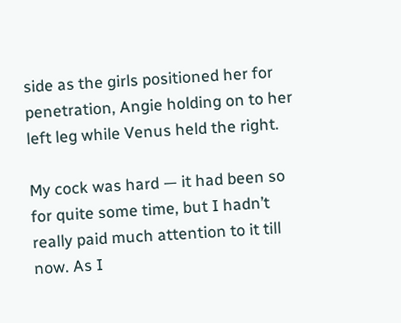side as the girls positioned her for penetration, Angie holding on to her left leg while Venus held the right.

My cock was hard — it had been so for quite some time, but I hadn’t really paid much attention to it till now. As I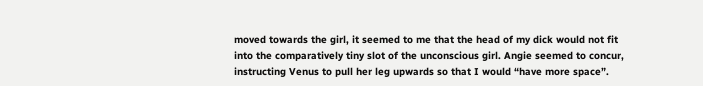moved towards the girl, it seemed to me that the head of my dick would not fit into the comparatively tiny slot of the unconscious girl. Angie seemed to concur, instructing Venus to pull her leg upwards so that I would “have more space”.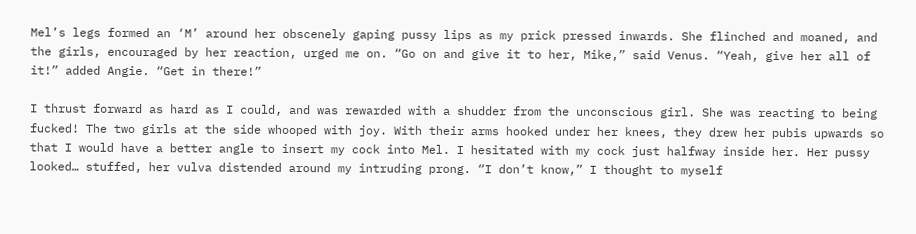Mel’s legs formed an ‘M’ around her obscenely gaping pussy lips as my prick pressed inwards. She flinched and moaned, and the girls, encouraged by her reaction, urged me on. “Go on and give it to her, Mike,” said Venus. “Yeah, give her all of it!” added Angie. “Get in there!”

I thrust forward as hard as I could, and was rewarded with a shudder from the unconscious girl. She was reacting to being fucked! The two girls at the side whooped with joy. With their arms hooked under her knees, they drew her pubis upwards so that I would have a better angle to insert my cock into Mel. I hesitated with my cock just halfway inside her. Her pussy looked… stuffed, her vulva distended around my intruding prong. “I don’t know,” I thought to myself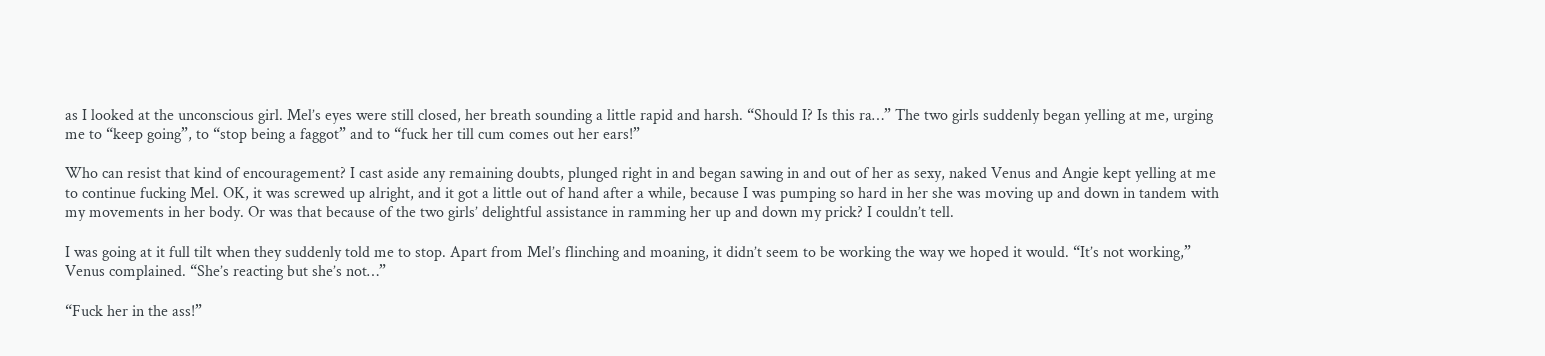as I looked at the unconscious girl. Mel’s eyes were still closed, her breath sounding a little rapid and harsh. “Should I? Is this ra…” The two girls suddenly began yelling at me, urging me to “keep going”, to “stop being a faggot” and to “fuck her till cum comes out her ears!”

Who can resist that kind of encouragement? I cast aside any remaining doubts, plunged right in and began sawing in and out of her as sexy, naked Venus and Angie kept yelling at me to continue fucking Mel. OK, it was screwed up alright, and it got a little out of hand after a while, because I was pumping so hard in her she was moving up and down in tandem with my movements in her body. Or was that because of the two girls’ delightful assistance in ramming her up and down my prick? I couldn’t tell.

I was going at it full tilt when they suddenly told me to stop. Apart from Mel’s flinching and moaning, it didn’t seem to be working the way we hoped it would. “It’s not working,” Venus complained. “She’s reacting but she’s not…”

“Fuck her in the ass!”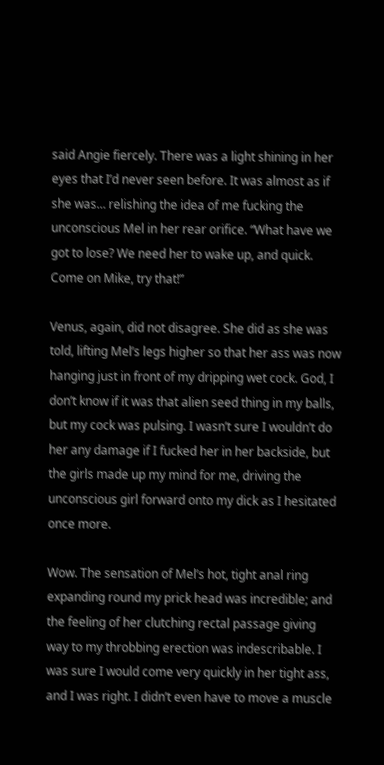said Angie fiercely. There was a light shining in her eyes that I’d never seen before. It was almost as if she was… relishing the idea of me fucking the unconscious Mel in her rear orifice. “What have we got to lose? We need her to wake up, and quick. Come on Mike, try that!”

Venus, again, did not disagree. She did as she was told, lifting Mel’s legs higher so that her ass was now hanging just in front of my dripping wet cock. God, I don’t know if it was that alien seed thing in my balls, but my cock was pulsing. I wasn’t sure I wouldn’t do her any damage if I fucked her in her backside, but the girls made up my mind for me, driving the unconscious girl forward onto my dick as I hesitated once more.

Wow. The sensation of Mel’s hot, tight anal ring expanding round my prick head was incredible; and the feeling of her clutching rectal passage giving way to my throbbing erection was indescribable. I was sure I would come very quickly in her tight ass, and I was right. I didn’t even have to move a muscle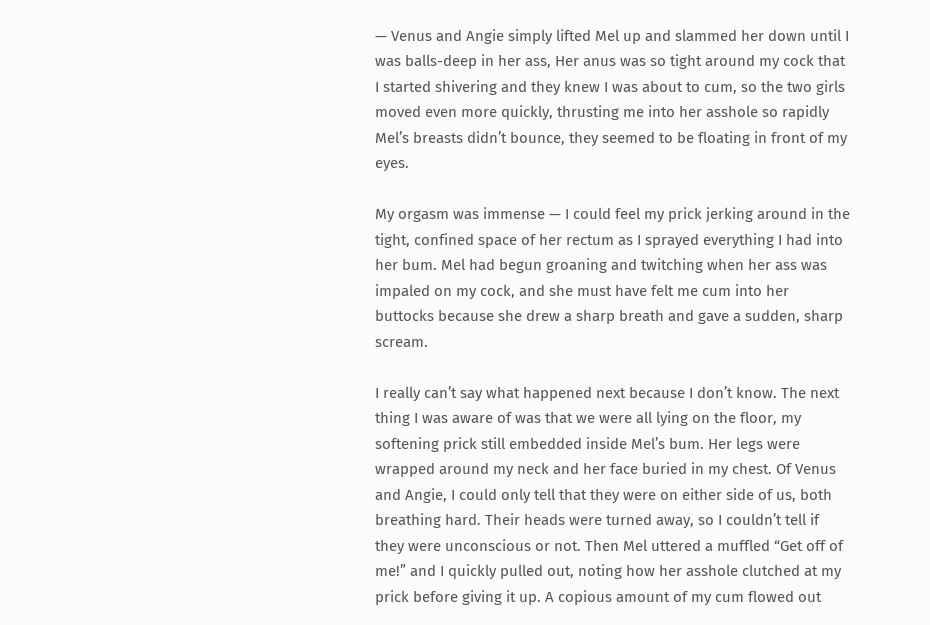— Venus and Angie simply lifted Mel up and slammed her down until I was balls-deep in her ass, Her anus was so tight around my cock that I started shivering and they knew I was about to cum, so the two girls moved even more quickly, thrusting me into her asshole so rapidly Mel’s breasts didn’t bounce, they seemed to be floating in front of my eyes.

My orgasm was immense — I could feel my prick jerking around in the tight, confined space of her rectum as I sprayed everything I had into her bum. Mel had begun groaning and twitching when her ass was impaled on my cock, and she must have felt me cum into her buttocks because she drew a sharp breath and gave a sudden, sharp scream.

I really can’t say what happened next because I don’t know. The next thing I was aware of was that we were all lying on the floor, my softening prick still embedded inside Mel’s bum. Her legs were wrapped around my neck and her face buried in my chest. Of Venus and Angie, I could only tell that they were on either side of us, both breathing hard. Their heads were turned away, so I couldn’t tell if they were unconscious or not. Then Mel uttered a muffled “Get off of me!” and I quickly pulled out, noting how her asshole clutched at my prick before giving it up. A copious amount of my cum flowed out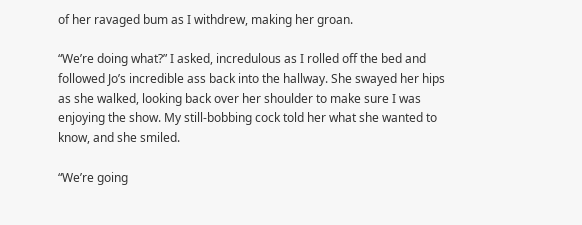of her ravaged bum as I withdrew, making her groan.

“We’re doing what?” I asked, incredulous as I rolled off the bed and followed Jo’s incredible ass back into the hallway. She swayed her hips as she walked, looking back over her shoulder to make sure I was enjoying the show. My still-bobbing cock told her what she wanted to know, and she smiled.

“We’re going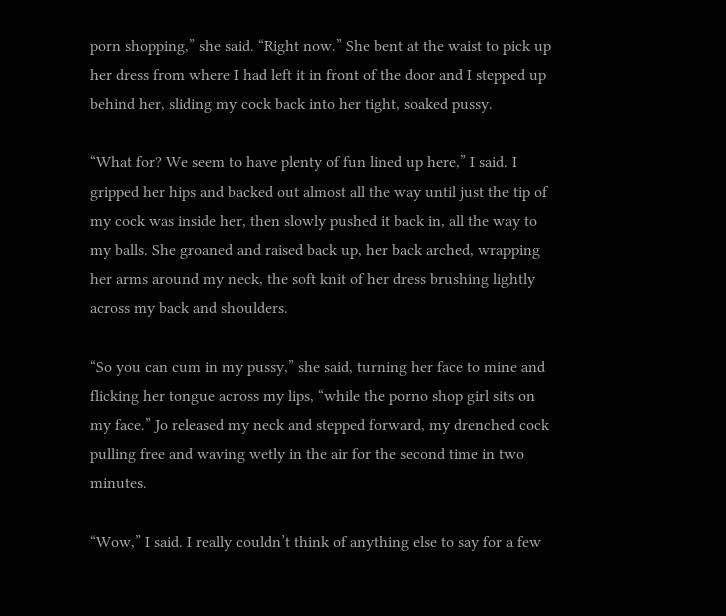porn shopping,” she said. “Right now.” She bent at the waist to pick up her dress from where I had left it in front of the door and I stepped up behind her, sliding my cock back into her tight, soaked pussy.

“What for? We seem to have plenty of fun lined up here,” I said. I gripped her hips and backed out almost all the way until just the tip of my cock was inside her, then slowly pushed it back in, all the way to my balls. She groaned and raised back up, her back arched, wrapping her arms around my neck, the soft knit of her dress brushing lightly across my back and shoulders.

“So you can cum in my pussy,” she said, turning her face to mine and flicking her tongue across my lips, “while the porno shop girl sits on my face.” Jo released my neck and stepped forward, my drenched cock pulling free and waving wetly in the air for the second time in two minutes.

“Wow,” I said. I really couldn’t think of anything else to say for a few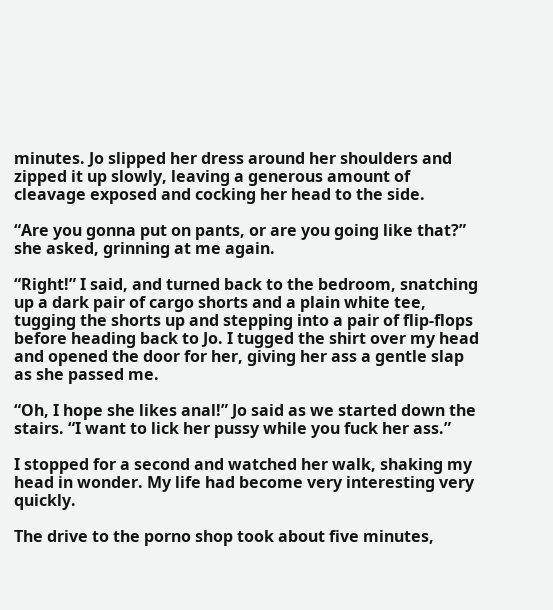minutes. Jo slipped her dress around her shoulders and zipped it up slowly, leaving a generous amount of cleavage exposed and cocking her head to the side.

“Are you gonna put on pants, or are you going like that?” she asked, grinning at me again.

“Right!” I said, and turned back to the bedroom, snatching up a dark pair of cargo shorts and a plain white tee, tugging the shorts up and stepping into a pair of flip-flops before heading back to Jo. I tugged the shirt over my head and opened the door for her, giving her ass a gentle slap as she passed me.

“Oh, I hope she likes anal!” Jo said as we started down the stairs. “I want to lick her pussy while you fuck her ass.”

I stopped for a second and watched her walk, shaking my head in wonder. My life had become very interesting very quickly.

The drive to the porno shop took about five minutes,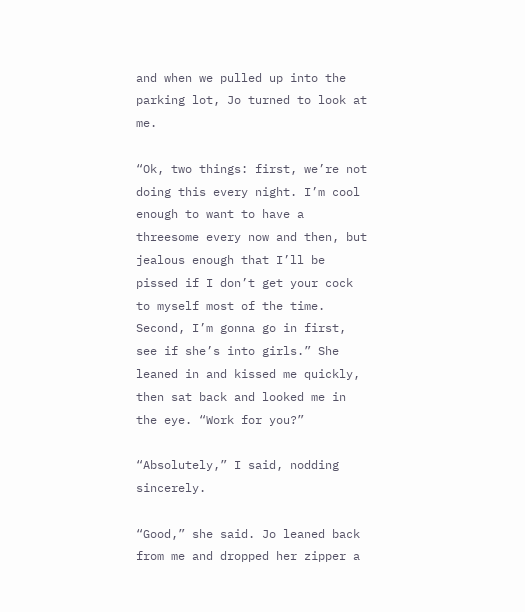and when we pulled up into the parking lot, Jo turned to look at me.

“Ok, two things: first, we’re not doing this every night. I’m cool enough to want to have a threesome every now and then, but jealous enough that I’ll be pissed if I don’t get your cock to myself most of the time. Second, I’m gonna go in first, see if she’s into girls.” She leaned in and kissed me quickly, then sat back and looked me in the eye. “Work for you?”

“Absolutely,” I said, nodding sincerely.

“Good,” she said. Jo leaned back from me and dropped her zipper a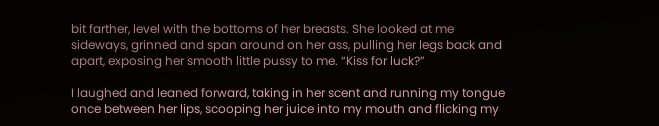bit farther, level with the bottoms of her breasts. She looked at me sideways, grinned and span around on her ass, pulling her legs back and apart, exposing her smooth little pussy to me. “Kiss for luck?”

I laughed and leaned forward, taking in her scent and running my tongue once between her lips, scooping her juice into my mouth and flicking my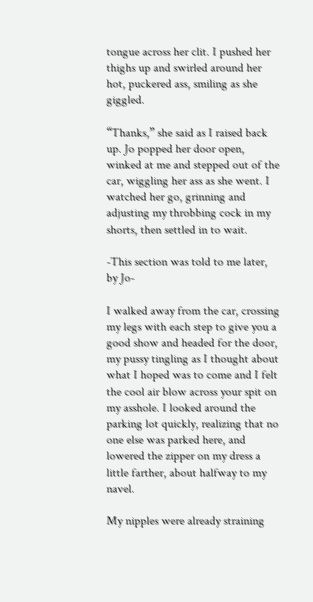tongue across her clit. I pushed her thighs up and swirled around her hot, puckered ass, smiling as she giggled.

“Thanks,” she said as I raised back up. Jo popped her door open, winked at me and stepped out of the car, wiggling her ass as she went. I watched her go, grinning and adjusting my throbbing cock in my shorts, then settled in to wait.

-This section was told to me later, by Jo-

I walked away from the car, crossing my legs with each step to give you a good show and headed for the door, my pussy tingling as I thought about what I hoped was to come and I felt the cool air blow across your spit on my asshole. I looked around the parking lot quickly, realizing that no one else was parked here, and lowered the zipper on my dress a little farther, about halfway to my navel.

My nipples were already straining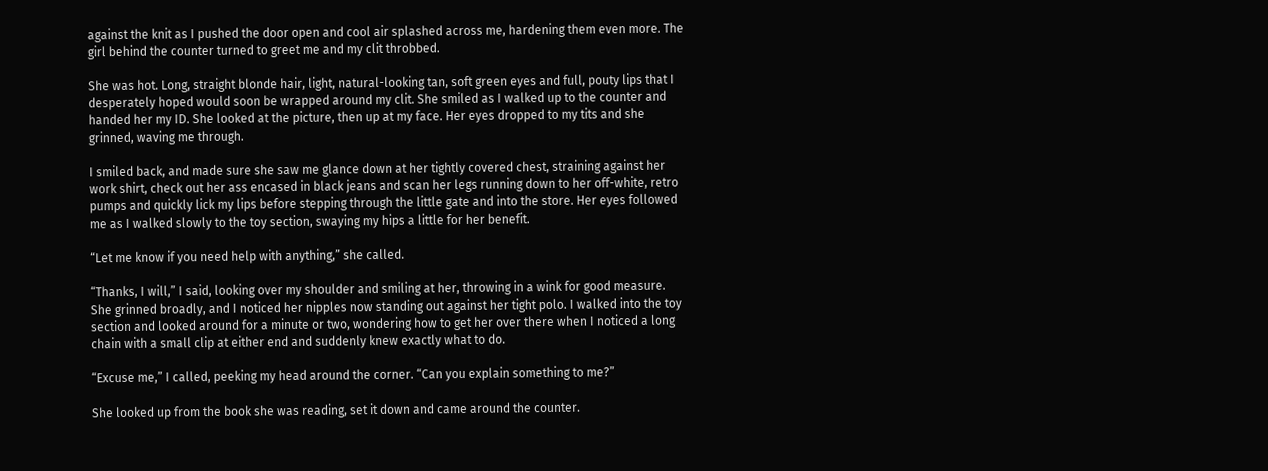against the knit as I pushed the door open and cool air splashed across me, hardening them even more. The girl behind the counter turned to greet me and my clit throbbed.

She was hot. Long, straight blonde hair, light, natural-looking tan, soft green eyes and full, pouty lips that I desperately hoped would soon be wrapped around my clit. She smiled as I walked up to the counter and handed her my ID. She looked at the picture, then up at my face. Her eyes dropped to my tits and she grinned, waving me through.

I smiled back, and made sure she saw me glance down at her tightly covered chest, straining against her work shirt, check out her ass encased in black jeans and scan her legs running down to her off-white, retro pumps and quickly lick my lips before stepping through the little gate and into the store. Her eyes followed me as I walked slowly to the toy section, swaying my hips a little for her benefit.

“Let me know if you need help with anything,” she called.

“Thanks, I will,” I said, looking over my shoulder and smiling at her, throwing in a wink for good measure. She grinned broadly, and I noticed her nipples now standing out against her tight polo. I walked into the toy section and looked around for a minute or two, wondering how to get her over there when I noticed a long chain with a small clip at either end and suddenly knew exactly what to do.

“Excuse me,” I called, peeking my head around the corner. “Can you explain something to me?”

She looked up from the book she was reading, set it down and came around the counter.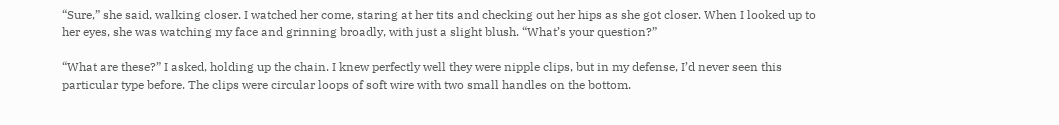“Sure,” she said, walking closer. I watched her come, staring at her tits and checking out her hips as she got closer. When I looked up to her eyes, she was watching my face and grinning broadly, with just a slight blush. “What’s your question?”

“What are these?” I asked, holding up the chain. I knew perfectly well they were nipple clips, but in my defense, I’d never seen this particular type before. The clips were circular loops of soft wire with two small handles on the bottom.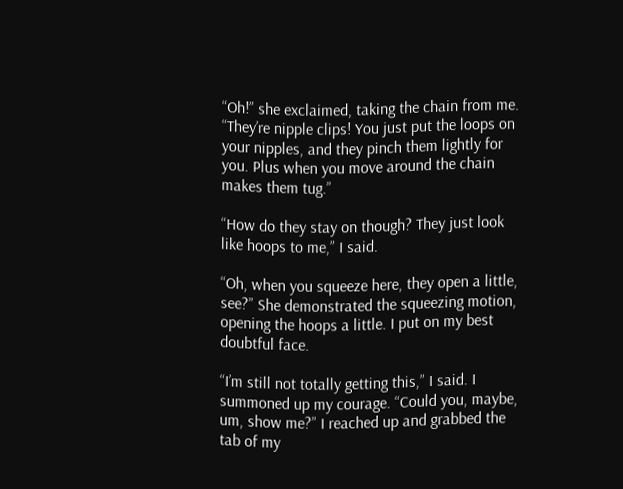“Oh!” she exclaimed, taking the chain from me. “They’re nipple clips! You just put the loops on your nipples, and they pinch them lightly for you. Plus when you move around the chain makes them tug.”

“How do they stay on though? They just look like hoops to me,” I said.

“Oh, when you squeeze here, they open a little, see?” She demonstrated the squeezing motion, opening the hoops a little. I put on my best doubtful face.

“I’m still not totally getting this,” I said. I summoned up my courage. “Could you, maybe, um, show me?” I reached up and grabbed the tab of my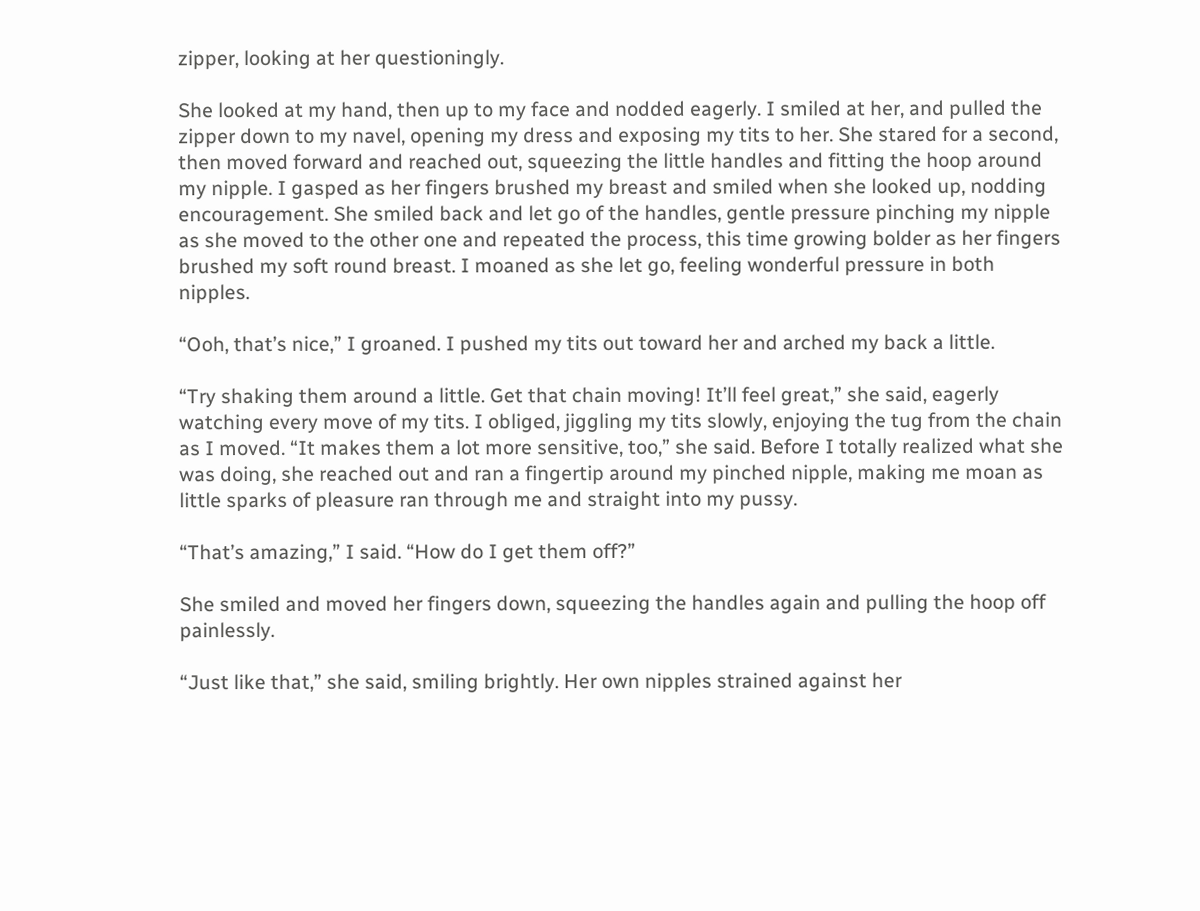zipper, looking at her questioningly.

She looked at my hand, then up to my face and nodded eagerly. I smiled at her, and pulled the zipper down to my navel, opening my dress and exposing my tits to her. She stared for a second, then moved forward and reached out, squeezing the little handles and fitting the hoop around my nipple. I gasped as her fingers brushed my breast and smiled when she looked up, nodding encouragement. She smiled back and let go of the handles, gentle pressure pinching my nipple as she moved to the other one and repeated the process, this time growing bolder as her fingers brushed my soft round breast. I moaned as she let go, feeling wonderful pressure in both nipples.

“Ooh, that’s nice,” I groaned. I pushed my tits out toward her and arched my back a little.

“Try shaking them around a little. Get that chain moving! It’ll feel great,” she said, eagerly watching every move of my tits. I obliged, jiggling my tits slowly, enjoying the tug from the chain as I moved. “It makes them a lot more sensitive, too,” she said. Before I totally realized what she was doing, she reached out and ran a fingertip around my pinched nipple, making me moan as little sparks of pleasure ran through me and straight into my pussy.

“That’s amazing,” I said. “How do I get them off?”

She smiled and moved her fingers down, squeezing the handles again and pulling the hoop off painlessly.

“Just like that,” she said, smiling brightly. Her own nipples strained against her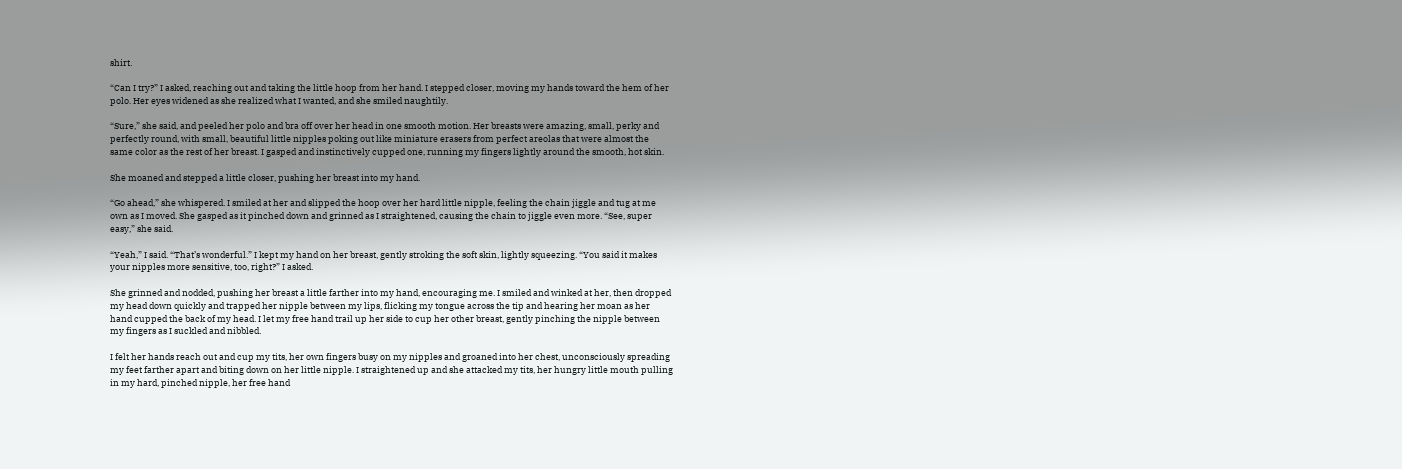shirt.

“Can I try?” I asked, reaching out and taking the little hoop from her hand. I stepped closer, moving my hands toward the hem of her polo. Her eyes widened as she realized what I wanted, and she smiled naughtily.

“Sure,” she said, and peeled her polo and bra off over her head in one smooth motion. Her breasts were amazing, small, perky and perfectly round, with small, beautiful little nipples poking out like miniature erasers from perfect areolas that were almost the same color as the rest of her breast. I gasped and instinctively cupped one, running my fingers lightly around the smooth, hot skin.

She moaned and stepped a little closer, pushing her breast into my hand.

“Go ahead,” she whispered. I smiled at her and slipped the hoop over her hard little nipple, feeling the chain jiggle and tug at me own as I moved. She gasped as it pinched down and grinned as I straightened, causing the chain to jiggle even more. “See, super easy,” she said.

“Yeah,” I said. “That’s wonderful.” I kept my hand on her breast, gently stroking the soft skin, lightly squeezing. “You said it makes your nipples more sensitive, too, right?” I asked.

She grinned and nodded, pushing her breast a little farther into my hand, encouraging me. I smiled and winked at her, then dropped my head down quickly and trapped her nipple between my lips, flicking my tongue across the tip and hearing her moan as her hand cupped the back of my head. I let my free hand trail up her side to cup her other breast, gently pinching the nipple between my fingers as I suckled and nibbled.

I felt her hands reach out and cup my tits, her own fingers busy on my nipples and groaned into her chest, unconsciously spreading my feet farther apart and biting down on her little nipple. I straightened up and she attacked my tits, her hungry little mouth pulling in my hard, pinched nipple, her free hand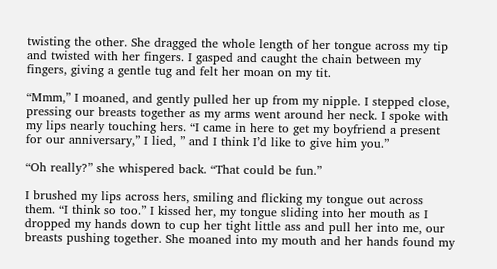twisting the other. She dragged the whole length of her tongue across my tip and twisted with her fingers. I gasped and caught the chain between my fingers, giving a gentle tug and felt her moan on my tit.

“Mmm,” I moaned, and gently pulled her up from my nipple. I stepped close, pressing our breasts together as my arms went around her neck. I spoke with my lips nearly touching hers. “I came in here to get my boyfriend a present for our anniversary,” I lied, ” and I think I’d like to give him you.”

“Oh really?” she whispered back. “That could be fun.”

I brushed my lips across hers, smiling and flicking my tongue out across them. “I think so too.” I kissed her, my tongue sliding into her mouth as I dropped my hands down to cup her tight little ass and pull her into me, our breasts pushing together. She moaned into my mouth and her hands found my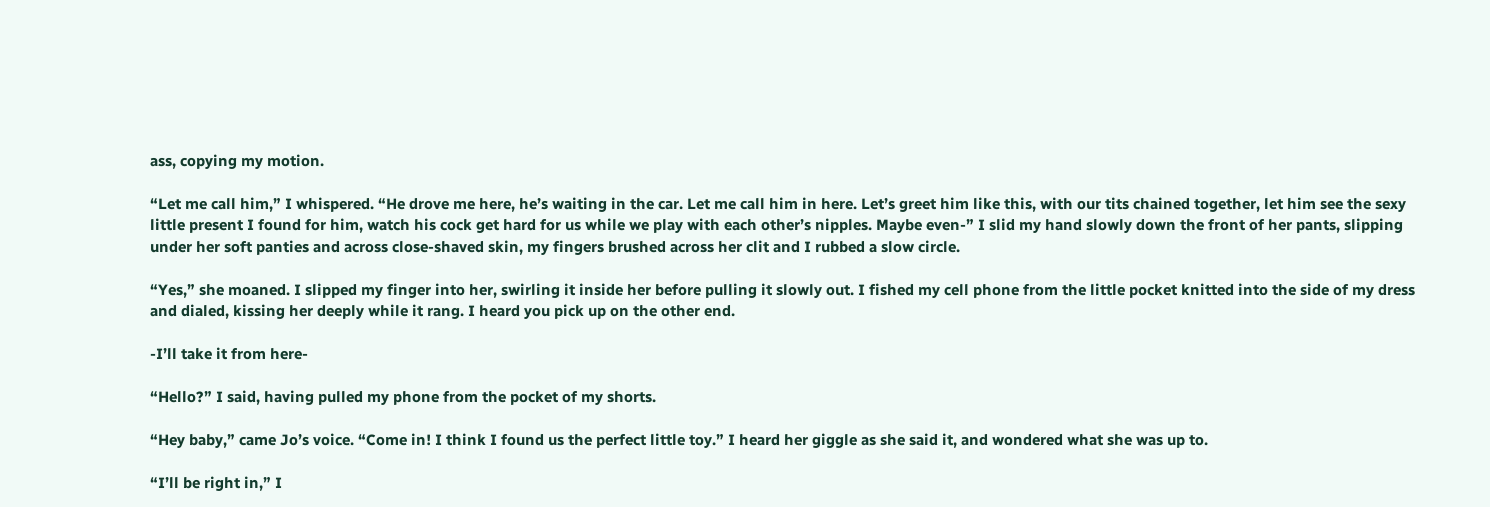ass, copying my motion.

“Let me call him,” I whispered. “He drove me here, he’s waiting in the car. Let me call him in here. Let’s greet him like this, with our tits chained together, let him see the sexy little present I found for him, watch his cock get hard for us while we play with each other’s nipples. Maybe even-” I slid my hand slowly down the front of her pants, slipping under her soft panties and across close-shaved skin, my fingers brushed across her clit and I rubbed a slow circle.

“Yes,” she moaned. I slipped my finger into her, swirling it inside her before pulling it slowly out. I fished my cell phone from the little pocket knitted into the side of my dress and dialed, kissing her deeply while it rang. I heard you pick up on the other end.

-I’ll take it from here-

“Hello?” I said, having pulled my phone from the pocket of my shorts.

“Hey baby,” came Jo’s voice. “Come in! I think I found us the perfect little toy.” I heard her giggle as she said it, and wondered what she was up to.

“I’ll be right in,” I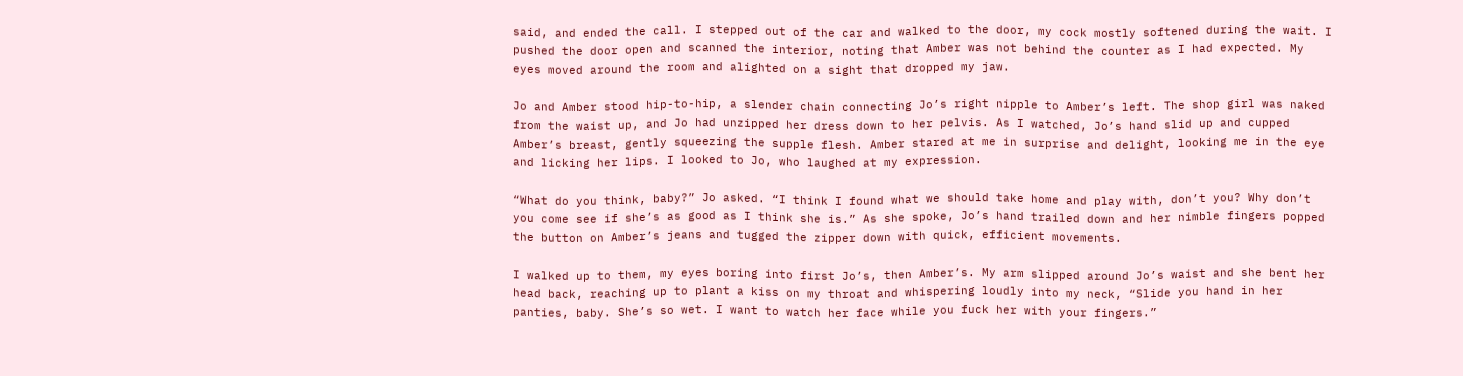said, and ended the call. I stepped out of the car and walked to the door, my cock mostly softened during the wait. I pushed the door open and scanned the interior, noting that Amber was not behind the counter as I had expected. My eyes moved around the room and alighted on a sight that dropped my jaw.

Jo and Amber stood hip-to-hip, a slender chain connecting Jo’s right nipple to Amber’s left. The shop girl was naked from the waist up, and Jo had unzipped her dress down to her pelvis. As I watched, Jo’s hand slid up and cupped Amber’s breast, gently squeezing the supple flesh. Amber stared at me in surprise and delight, looking me in the eye and licking her lips. I looked to Jo, who laughed at my expression.

“What do you think, baby?” Jo asked. “I think I found what we should take home and play with, don’t you? Why don’t you come see if she’s as good as I think she is.” As she spoke, Jo’s hand trailed down and her nimble fingers popped the button on Amber’s jeans and tugged the zipper down with quick, efficient movements.

I walked up to them, my eyes boring into first Jo’s, then Amber’s. My arm slipped around Jo’s waist and she bent her head back, reaching up to plant a kiss on my throat and whispering loudly into my neck, “Slide you hand in her panties, baby. She’s so wet. I want to watch her face while you fuck her with your fingers.”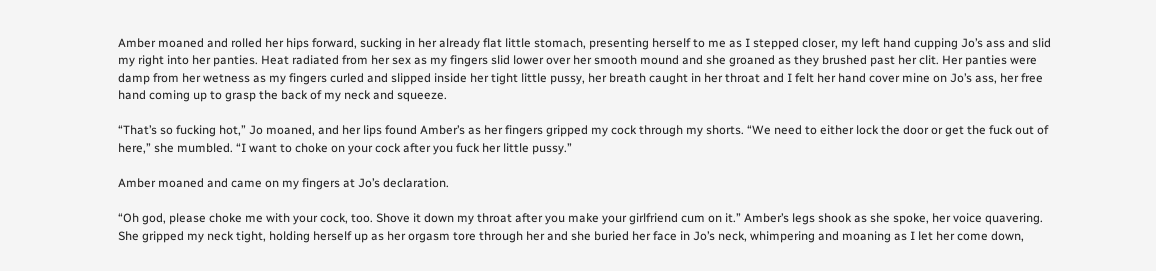Amber moaned and rolled her hips forward, sucking in her already flat little stomach, presenting herself to me as I stepped closer, my left hand cupping Jo’s ass and slid my right into her panties. Heat radiated from her sex as my fingers slid lower over her smooth mound and she groaned as they brushed past her clit. Her panties were damp from her wetness as my fingers curled and slipped inside her tight little pussy, her breath caught in her throat and I felt her hand cover mine on Jo’s ass, her free hand coming up to grasp the back of my neck and squeeze.

“That’s so fucking hot,” Jo moaned, and her lips found Amber’s as her fingers gripped my cock through my shorts. “We need to either lock the door or get the fuck out of here,” she mumbled. “I want to choke on your cock after you fuck her little pussy.”

Amber moaned and came on my fingers at Jo’s declaration.

“Oh god, please choke me with your cock, too. Shove it down my throat after you make your girlfriend cum on it.” Amber’s legs shook as she spoke, her voice quavering. She gripped my neck tight, holding herself up as her orgasm tore through her and she buried her face in Jo’s neck, whimpering and moaning as I let her come down,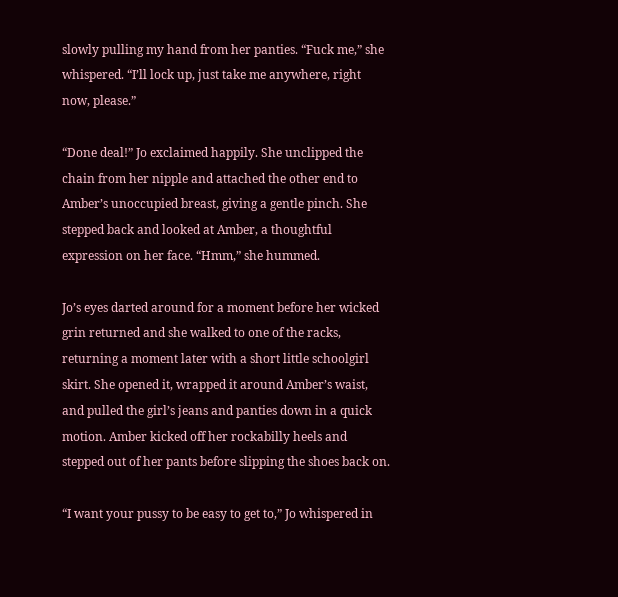slowly pulling my hand from her panties. “Fuck me,” she whispered. “I’ll lock up, just take me anywhere, right now, please.”

“Done deal!” Jo exclaimed happily. She unclipped the chain from her nipple and attached the other end to Amber’s unoccupied breast, giving a gentle pinch. She stepped back and looked at Amber, a thoughtful expression on her face. “Hmm,” she hummed.

Jo’s eyes darted around for a moment before her wicked grin returned and she walked to one of the racks, returning a moment later with a short little schoolgirl skirt. She opened it, wrapped it around Amber’s waist, and pulled the girl’s jeans and panties down in a quick motion. Amber kicked off her rockabilly heels and stepped out of her pants before slipping the shoes back on.

“I want your pussy to be easy to get to,” Jo whispered in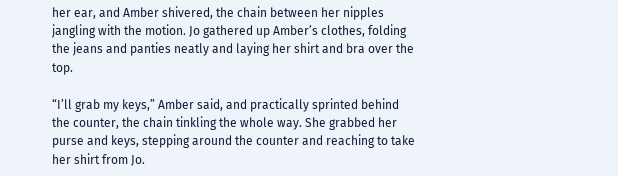her ear, and Amber shivered, the chain between her nipples jangling with the motion. Jo gathered up Amber’s clothes, folding the jeans and panties neatly and laying her shirt and bra over the top.

“I’ll grab my keys,” Amber said, and practically sprinted behind the counter, the chain tinkling the whole way. She grabbed her purse and keys, stepping around the counter and reaching to take her shirt from Jo.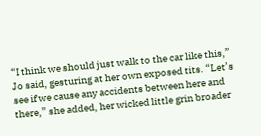“I think we should just walk to the car like this,” Jo said, gesturing at her own exposed tits. “Let’s see if we cause any accidents between here and there,” she added, her wicked little grin broader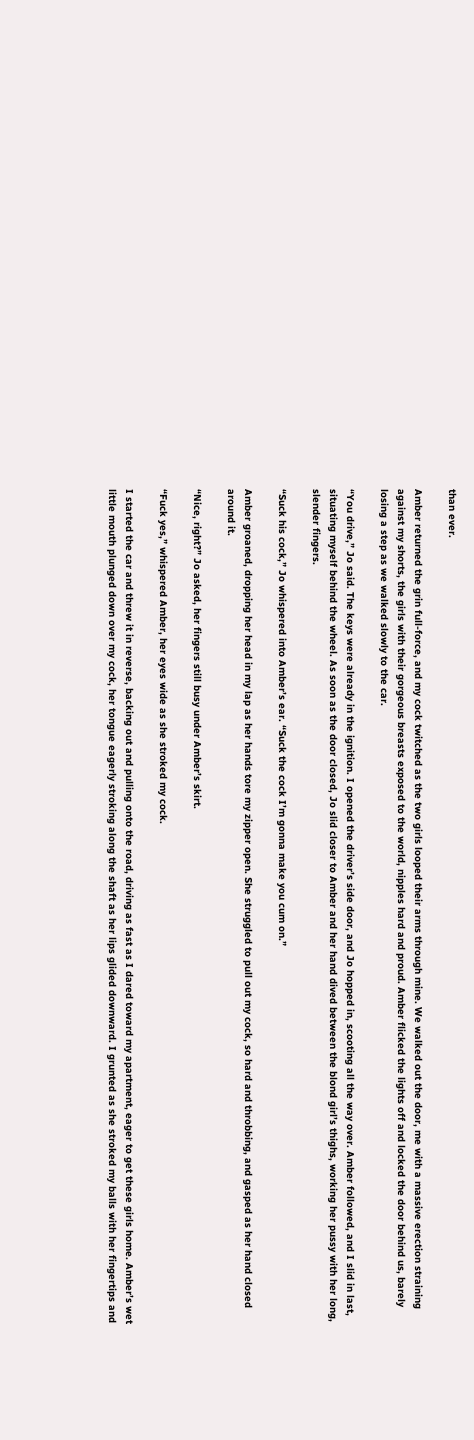than ever.

Amber returned the grin full-force, and my cock twitched as the two girls looped their arms through mine. We walked out the door, me with a massive erection straining against my shorts, the girls with their gorgeous breasts exposed to the world, nipples hard and proud. Amber flicked the lights off and locked the door behind us, barely losing a step as we walked slowly to the car.

“You drive,” Jo said. The keys were already in the ignition. I opened the driver’s side door, and Jo hopped in, scooting all the way over. Amber followed, and I slid in last, situating myself behind the wheel. As soon as the door closed, Jo slid closer to Amber and her hand dived between the blond girl’s thighs, working her pussy with her long, slender fingers.

“Suck his cock,” Jo whispered into Amber’s ear. “Suck the cock I’m gonna make you cum on.”

Amber groaned, dropping her head in my lap as her hands tore my zipper open. She struggled to pull out my cock, so hard and throbbing, and gasped as her hand closed around it.

“Nice, right?” Jo asked, her fingers still busy under Amber’s skirt.

“Fuck yes,” whispered Amber, her eyes wide as she stroked my cock.

I started the car and threw it in reverse, backing out and pulling onto the road, driving as fast as I dared toward my apartment, eager to get these girls home. Amber’s wet little mouth plunged down over my cock, her tongue eagerly stroking along the shaft as her lips glided downward. I grunted as she stroked my balls with her fingertips and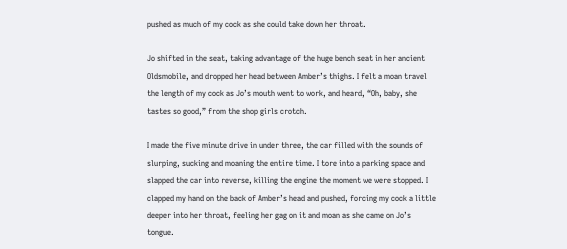pushed as much of my cock as she could take down her throat.

Jo shifted in the seat, taking advantage of the huge bench seat in her ancient Oldsmobile, and dropped her head between Amber’s thighs. I felt a moan travel the length of my cock as Jo’s mouth went to work, and heard, “Oh, baby, she tastes so good,” from the shop girls crotch.

I made the five minute drive in under three, the car filled with the sounds of slurping, sucking and moaning the entire time. I tore into a parking space and slapped the car into reverse, killing the engine the moment we were stopped. I clapped my hand on the back of Amber’s head and pushed, forcing my cock a little deeper into her throat, feeling her gag on it and moan as she came on Jo’s tongue.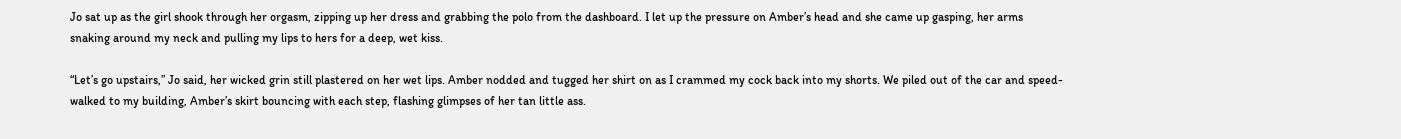Jo sat up as the girl shook through her orgasm, zipping up her dress and grabbing the polo from the dashboard. I let up the pressure on Amber’s head and she came up gasping, her arms snaking around my neck and pulling my lips to hers for a deep, wet kiss.

“Let’s go upstairs,” Jo said, her wicked grin still plastered on her wet lips. Amber nodded and tugged her shirt on as I crammed my cock back into my shorts. We piled out of the car and speed-walked to my building, Amber’s skirt bouncing with each step, flashing glimpses of her tan little ass.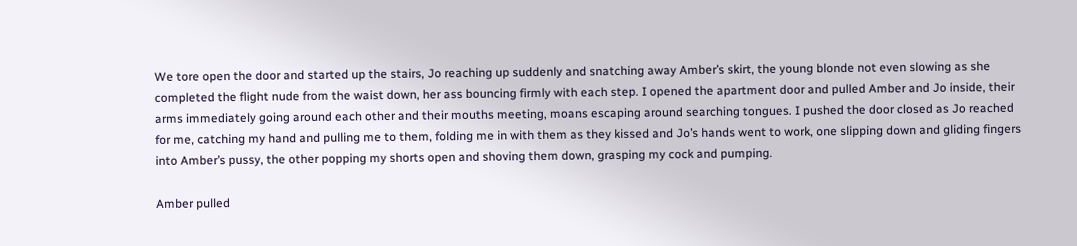We tore open the door and started up the stairs, Jo reaching up suddenly and snatching away Amber’s skirt, the young blonde not even slowing as she completed the flight nude from the waist down, her ass bouncing firmly with each step. I opened the apartment door and pulled Amber and Jo inside, their arms immediately going around each other and their mouths meeting, moans escaping around searching tongues. I pushed the door closed as Jo reached for me, catching my hand and pulling me to them, folding me in with them as they kissed and Jo’s hands went to work, one slipping down and gliding fingers into Amber’s pussy, the other popping my shorts open and shoving them down, grasping my cock and pumping.

Amber pulled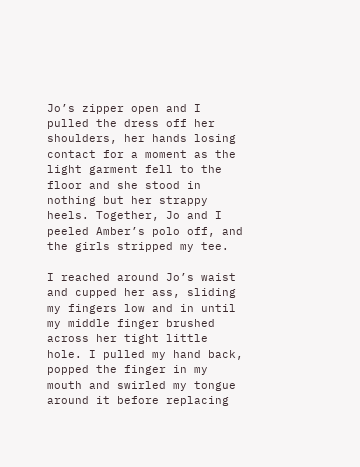Jo’s zipper open and I pulled the dress off her shoulders, her hands losing contact for a moment as the light garment fell to the floor and she stood in nothing but her strappy heels. Together, Jo and I peeled Amber’s polo off, and the girls stripped my tee.

I reached around Jo’s waist and cupped her ass, sliding my fingers low and in until my middle finger brushed across her tight little hole. I pulled my hand back, popped the finger in my mouth and swirled my tongue around it before replacing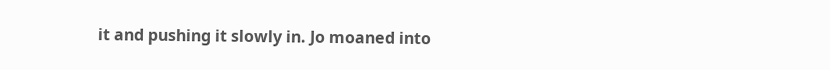it and pushing it slowly in. Jo moaned into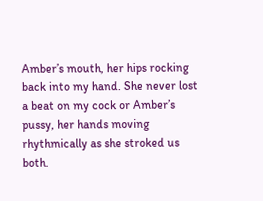Amber’s mouth, her hips rocking back into my hand. She never lost a beat on my cock or Amber’s pussy, her hands moving rhythmically as she stroked us both.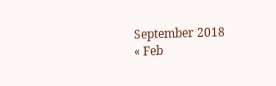September 2018
« Feb